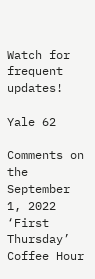Watch for frequent updates!

Yale 62

Comments on the September 1, 2022 ‘First Thursday’ Coffee Hour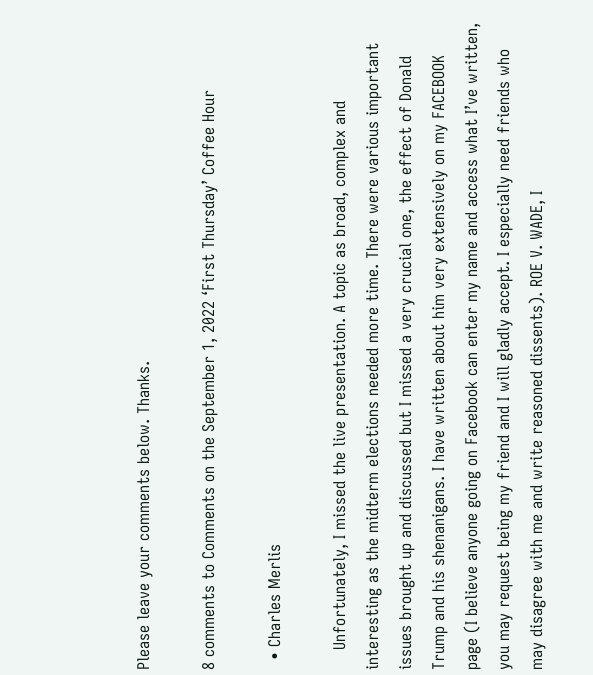Please leave your comments below. Thanks.

8 comments to Comments on the September 1, 2022 ‘First Thursday’ Coffee Hour

  • Charles Merlis

    Unfortunately, I missed the live presentation. A topic as broad, complex and interesting as the midterm elections needed more time. There were various important issues brought up and discussed but I missed a very crucial one, the effect of Donald Trump and his shenanigans. I have written about him very extensively on my FACEBOOK page (I believe anyone going on Facebook can enter my name and access what I’ve written, you may request being my friend and I will gladly accept. I especially need friends who may disagree with me and write reasoned dissents). ROE V. WADE, I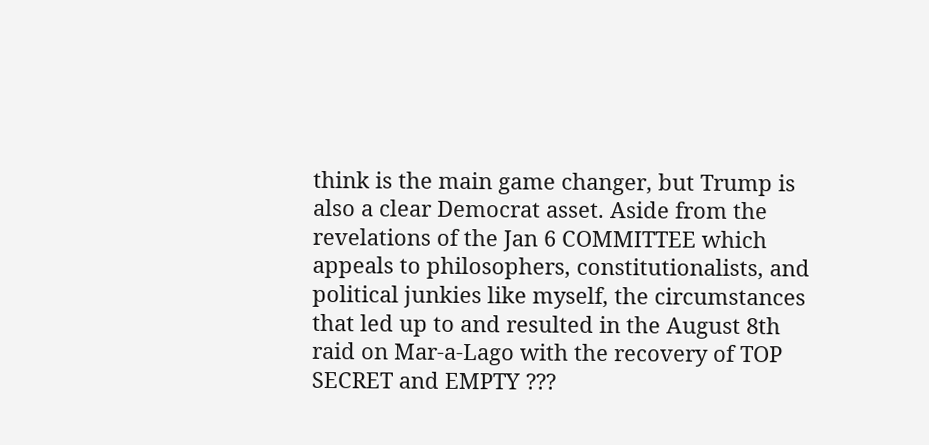think is the main game changer, but Trump is also a clear Democrat asset. Aside from the revelations of the Jan 6 COMMITTEE which appeals to philosophers, constitutionalists, and political junkies like myself, the circumstances that led up to and resulted in the August 8th raid on Mar-a-Lago with the recovery of TOP SECRET and EMPTY ???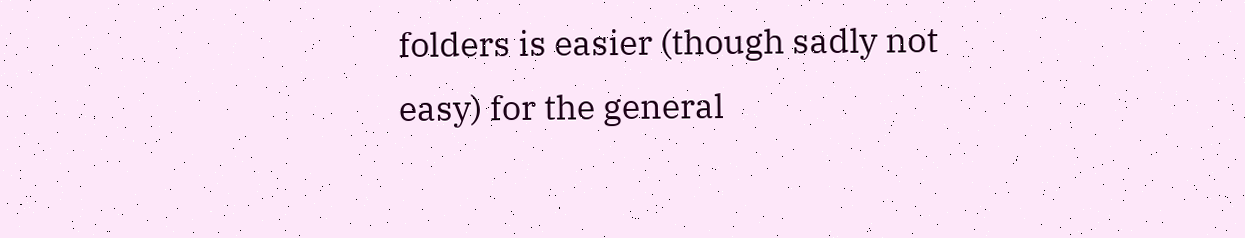folders is easier (though sadly not easy) for the general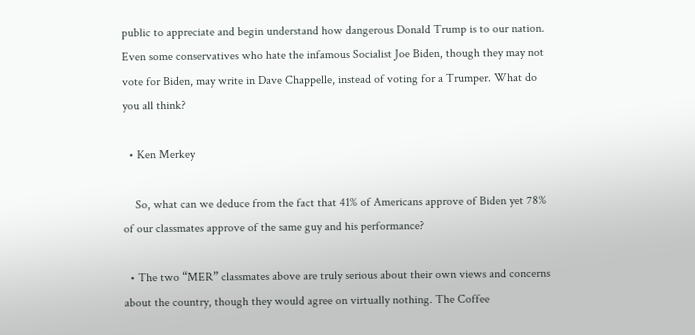public to appreciate and begin understand how dangerous Donald Trump is to our nation. Even some conservatives who hate the infamous Socialist Joe Biden, though they may not vote for Biden, may write in Dave Chappelle, instead of voting for a Trumper. What do you all think?

  • Ken Merkey

    So, what can we deduce from the fact that 41% of Americans approve of Biden yet 78% of our classmates approve of the same guy and his performance?

  • The two “MER” classmates above are truly serious about their own views and concerns about the country, though they would agree on virtually nothing. The Coffee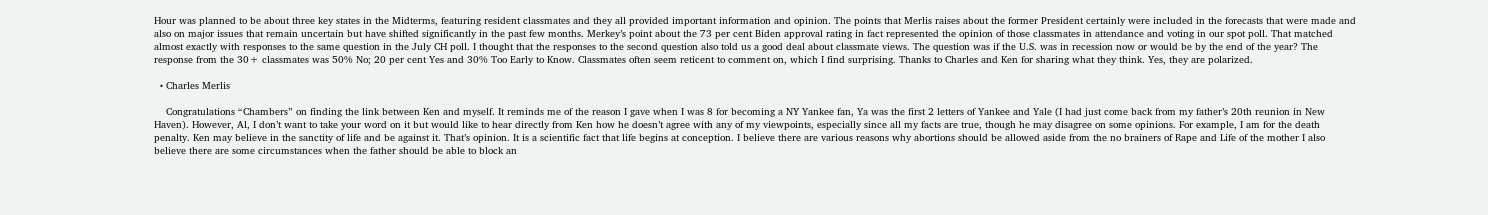Hour was planned to be about three key states in the Midterms, featuring resident classmates and they all provided important information and opinion. The points that Merlis raises about the former President certainly were included in the forecasts that were made and also on major issues that remain uncertain but have shifted significantly in the past few months. Merkey’s point about the 73 per cent Biden approval rating in fact represented the opinion of those classmates in attendance and voting in our spot poll. That matched almost exactly with responses to the same question in the July CH poll. I thought that the responses to the second question also told us a good deal about classmate views. The question was if the U.S. was in recession now or would be by the end of the year? The response from the 30+ classmates was 50% No; 20 per cent Yes and 30% Too Early to Know. Classmates often seem reticent to comment on, which I find surprising. Thanks to Charles and Ken for sharing what they think. Yes, they are polarized.

  • Charles Merlis

    Congratulations “Chambers” on finding the link between Ken and myself. It reminds me of the reason I gave when I was 8 for becoming a NY Yankee fan, Ya was the first 2 letters of Yankee and Yale (I had just come back from my father’s 20th reunion in New Haven). However, Al, I don’t want to take your word on it but would like to hear directly from Ken how he doesn’t agree with any of my viewpoints, especially since all my facts are true, though he may disagree on some opinions. For example, I am for the death penalty. Ken may believe in the sanctity of life and be against it. That’s opinion. It is a scientific fact that life begins at conception. I believe there are various reasons why abortions should be allowed aside from the no brainers of Rape and Life of the mother I also believe there are some circumstances when the father should be able to block an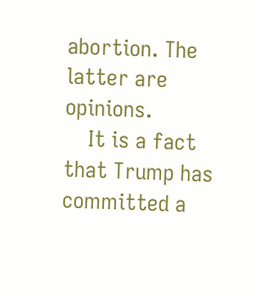abortion. The latter are opinions.
    It is a fact that Trump has committed a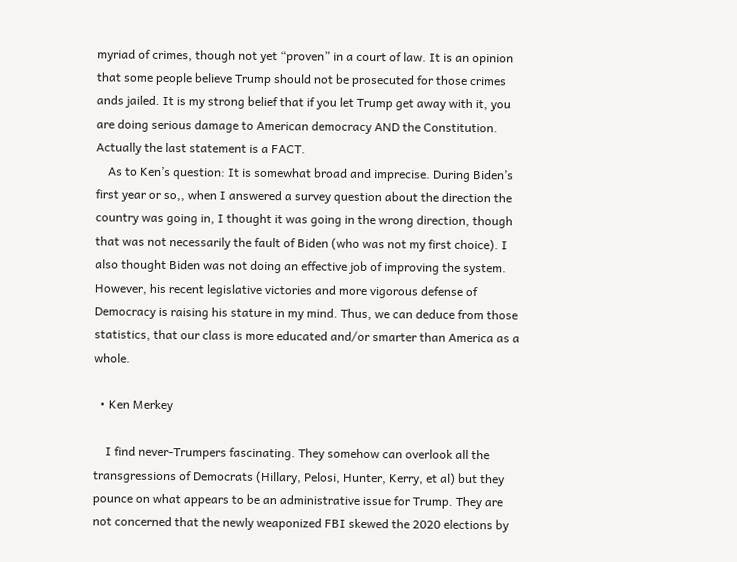myriad of crimes, though not yet “proven” in a court of law. It is an opinion that some people believe Trump should not be prosecuted for those crimes ands jailed. It is my strong belief that if you let Trump get away with it, you are doing serious damage to American democracy AND the Constitution. Actually the last statement is a FACT.
    As to Ken’s question: It is somewhat broad and imprecise. During Biden’s first year or so,, when I answered a survey question about the direction the country was going in, I thought it was going in the wrong direction, though that was not necessarily the fault of Biden (who was not my first choice). I also thought Biden was not doing an effective job of improving the system. However, his recent legislative victories and more vigorous defense of Democracy is raising his stature in my mind. Thus, we can deduce from those statistics, that our class is more educated and/or smarter than America as a whole.

  • Ken Merkey

    I find never-Trumpers fascinating. They somehow can overlook all the transgressions of Democrats (Hillary, Pelosi, Hunter, Kerry, et al) but they pounce on what appears to be an administrative issue for Trump. They are not concerned that the newly weaponized FBI skewed the 2020 elections by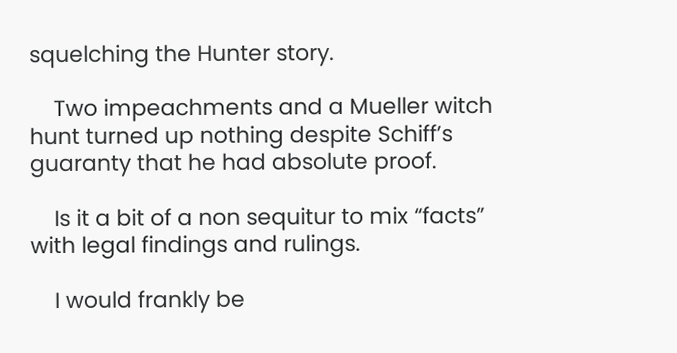squelching the Hunter story.

    Two impeachments and a Mueller witch hunt turned up nothing despite Schiff’s guaranty that he had absolute proof.

    Is it a bit of a non sequitur to mix “facts” with legal findings and rulings.

    I would frankly be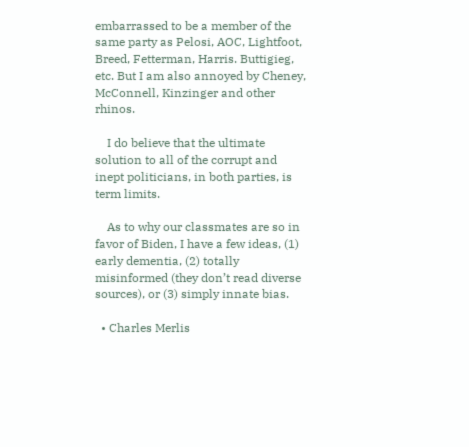embarrassed to be a member of the same party as Pelosi, AOC, Lightfoot, Breed, Fetterman, Harris. Buttigieg, etc. But I am also annoyed by Cheney, McConnell, Kinzinger and other rhinos.

    I do believe that the ultimate solution to all of the corrupt and inept politicians, in both parties, is term limits.

    As to why our classmates are so in favor of Biden, I have a few ideas, (1) early dementia, (2) totally misinformed (they don’t read diverse sources), or (3) simply innate bias.

  • Charles Merlis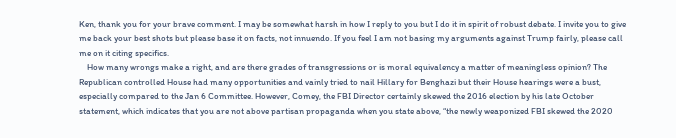Ken, thank you for your brave comment. I may be somewhat harsh in how I reply to you but I do it in spirit of robust debate. I invite you to give me back your best shots but please base it on facts, not innuendo. If you feel I am not basing my arguments against Trump fairly, please call me on it citing specifics.
    How many wrongs make a right, and are there grades of transgressions or is moral equivalency a matter of meaningless opinion? The Republican controlled House had many opportunities and vainly tried to nail Hillary for Benghazi but their House hearings were a bust, especially compared to the Jan 6 Committee. However, Comey, the FBI Director certainly skewed the 2016 election by his late October statement, which indicates that you are not above partisan propaganda when you state above, “the newly weaponized FBI skewed the 2020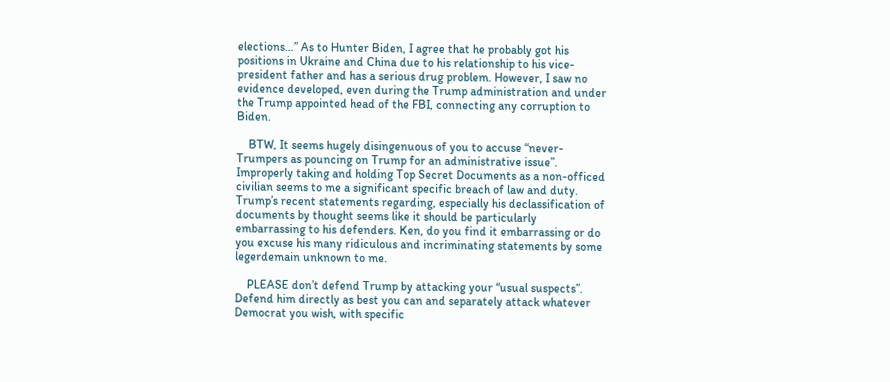elections…” As to Hunter Biden, I agree that he probably got his positions in Ukraine and China due to his relationship to his vice-president father and has a serious drug problem. However, I saw no evidence developed, even during the Trump administration and under the Trump appointed head of the FBI, connecting any corruption to Biden.

    BTW, It seems hugely disingenuous of you to accuse “never-Trumpers as pouncing on Trump for an administrative issue”. Improperly taking and holding Top Secret Documents as a non-officed civilian seems to me a significant specific breach of law and duty. Trump’s recent statements regarding, especially his declassification of documents by thought seems like it should be particularly embarrassing to his defenders. Ken, do you find it embarrassing or do you excuse his many ridiculous and incriminating statements by some legerdemain unknown to me.

    PLEASE don’t defend Trump by attacking your “usual suspects”. Defend him directly as best you can and separately attack whatever Democrat you wish, with specific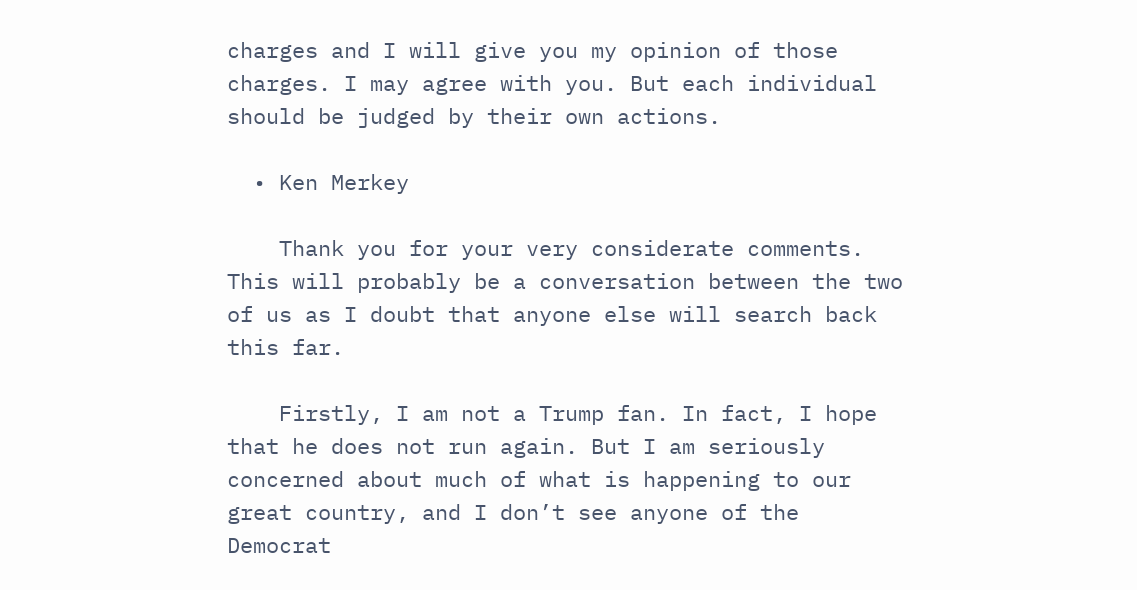charges and I will give you my opinion of those charges. I may agree with you. But each individual should be judged by their own actions.

  • Ken Merkey

    Thank you for your very considerate comments. This will probably be a conversation between the two of us as I doubt that anyone else will search back this far.

    Firstly, I am not a Trump fan. In fact, I hope that he does not run again. But I am seriously concerned about much of what is happening to our great country, and I don’t see anyone of the Democrat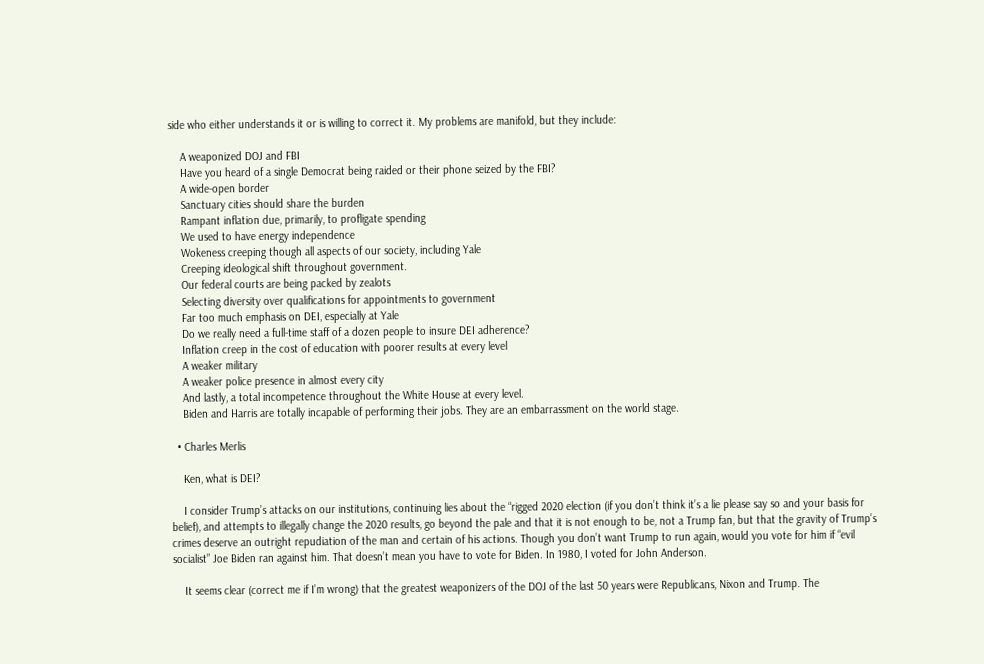side who either understands it or is willing to correct it. My problems are manifold, but they include:

    A weaponized DOJ and FBI
    Have you heard of a single Democrat being raided or their phone seized by the FBI?
    A wide-open border
    Sanctuary cities should share the burden
    Rampant inflation due, primarily, to profligate spending
    We used to have energy independence
    Wokeness creeping though all aspects of our society, including Yale
    Creeping ideological shift throughout government.
    Our federal courts are being packed by zealots
    Selecting diversity over qualifications for appointments to government
    Far too much emphasis on DEI, especially at Yale
    Do we really need a full-time staff of a dozen people to insure DEI adherence?
    Inflation creep in the cost of education with poorer results at every level
    A weaker military
    A weaker police presence in almost every city
    And lastly, a total incompetence throughout the White House at every level.
    Biden and Harris are totally incapable of performing their jobs. They are an embarrassment on the world stage.

  • Charles Merlis

    Ken, what is DEI?

    I consider Trump’s attacks on our institutions, continuing lies about the “rigged 2020 election (if you don’t think it’s a lie please say so and your basis for belief), and attempts to illegally change the 2020 results, go beyond the pale and that it is not enough to be, not a Trump fan, but that the gravity of Trump’s crimes deserve an outright repudiation of the man and certain of his actions. Though you don’t want Trump to run again, would you vote for him if “evil socialist” Joe Biden ran against him. That doesn’t mean you have to vote for Biden. In 1980, I voted for John Anderson.

    It seems clear (correct me if I’m wrong) that the greatest weaponizers of the DOJ of the last 50 years were Republicans, Nixon and Trump. The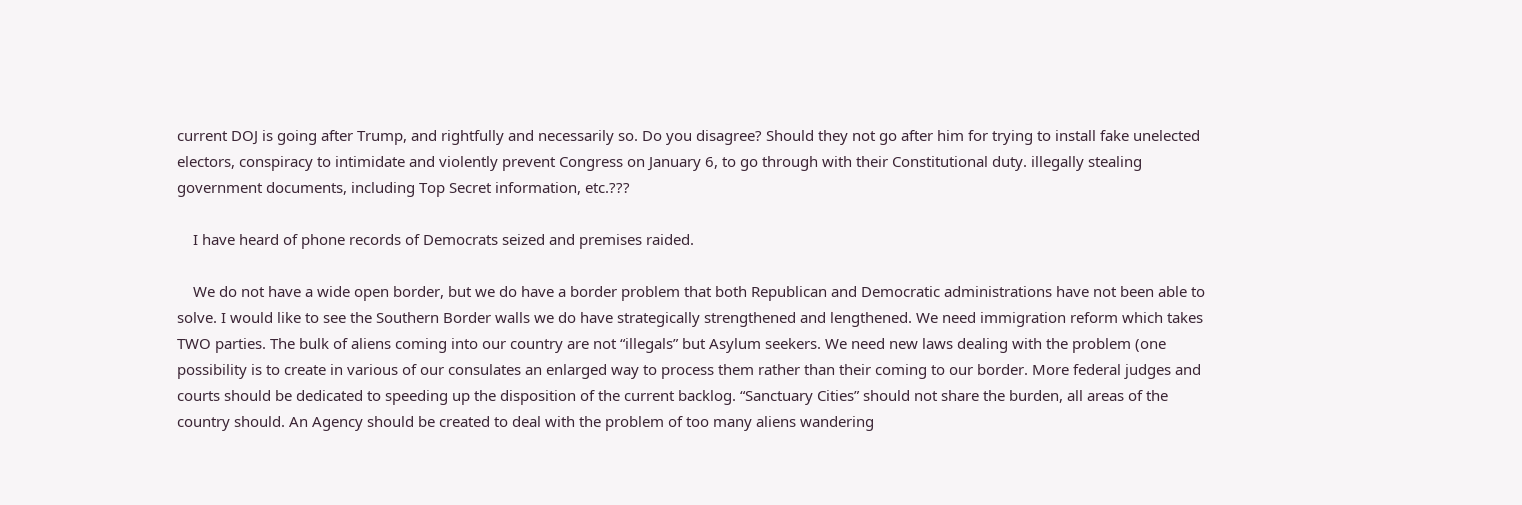current DOJ is going after Trump, and rightfully and necessarily so. Do you disagree? Should they not go after him for trying to install fake unelected electors, conspiracy to intimidate and violently prevent Congress on January 6, to go through with their Constitutional duty. illegally stealing government documents, including Top Secret information, etc.???

    I have heard of phone records of Democrats seized and premises raided.

    We do not have a wide open border, but we do have a border problem that both Republican and Democratic administrations have not been able to solve. I would like to see the Southern Border walls we do have strategically strengthened and lengthened. We need immigration reform which takes TWO parties. The bulk of aliens coming into our country are not “illegals” but Asylum seekers. We need new laws dealing with the problem (one possibility is to create in various of our consulates an enlarged way to process them rather than their coming to our border. More federal judges and courts should be dedicated to speeding up the disposition of the current backlog. “Sanctuary Cities” should not share the burden, all areas of the country should. An Agency should be created to deal with the problem of too many aliens wandering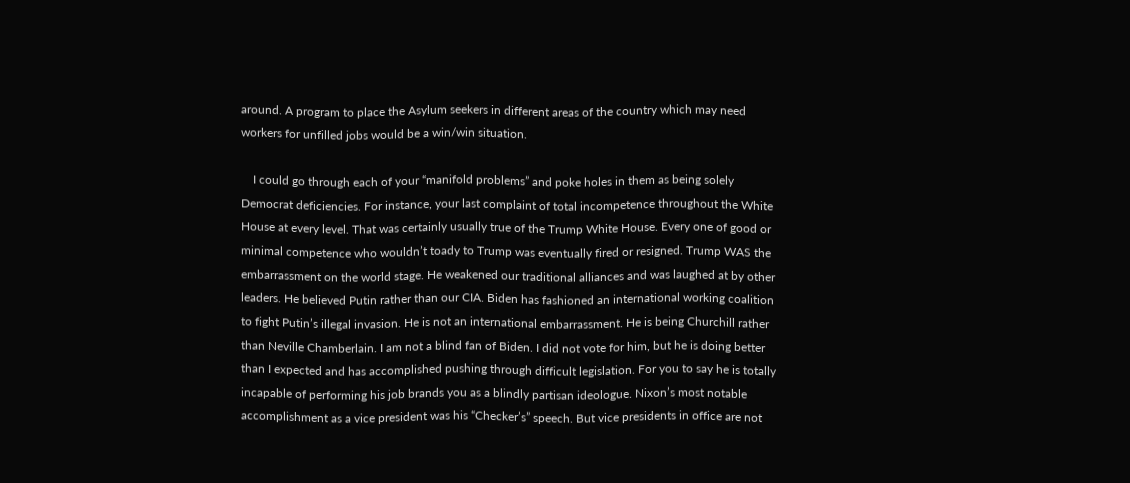around. A program to place the Asylum seekers in different areas of the country which may need workers for unfilled jobs would be a win/win situation.

    I could go through each of your “manifold problems” and poke holes in them as being solely Democrat deficiencies. For instance, your last complaint of total incompetence throughout the White House at every level. That was certainly usually true of the Trump White House. Every one of good or minimal competence who wouldn’t toady to Trump was eventually fired or resigned. Trump WAS the embarrassment on the world stage. He weakened our traditional alliances and was laughed at by other leaders. He believed Putin rather than our CIA. Biden has fashioned an international working coalition to fight Putin’s illegal invasion. He is not an international embarrassment. He is being Churchill rather than Neville Chamberlain. I am not a blind fan of Biden. I did not vote for him, but he is doing better than I expected and has accomplished pushing through difficult legislation. For you to say he is totally incapable of performing his job brands you as a blindly partisan ideologue. Nixon’s most notable accomplishment as a vice president was his “Checker’s” speech. But vice presidents in office are not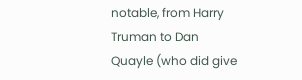notable, from Harry Truman to Dan Quayle (who did give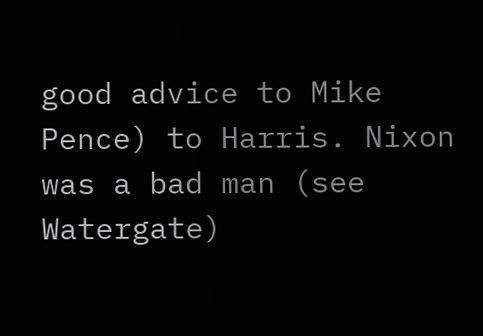good advice to Mike Pence) to Harris. Nixon was a bad man (see Watergate)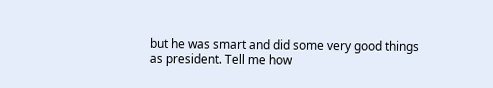but he was smart and did some very good things as president. Tell me how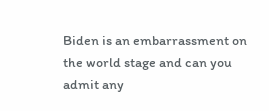Biden is an embarrassment on the world stage and can you admit any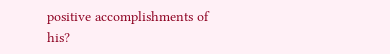positive accomplishments of his?